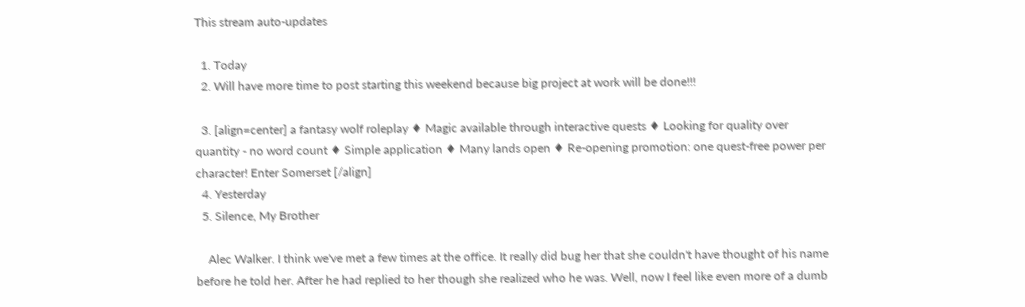This stream auto-updates

  1. Today
  2. Will have more time to post starting this weekend because big project at work will be done!!!

  3. [align=center] a fantasy wolf roleplay ♦ Magic available through interactive quests ♦ Looking for quality over quantity - no word count ♦ Simple application ♦ Many lands open ♦ Re-opening promotion: one quest-free power per character! Enter Somerset [/align]
  4. Yesterday
  5. Silence, My Brother

    Alec Walker. I think we've met a few times at the office. It really did bug her that she couldn't have thought of his name before he told her. After he had replied to her though she realized who he was. Well, now I feel like even more of a dumb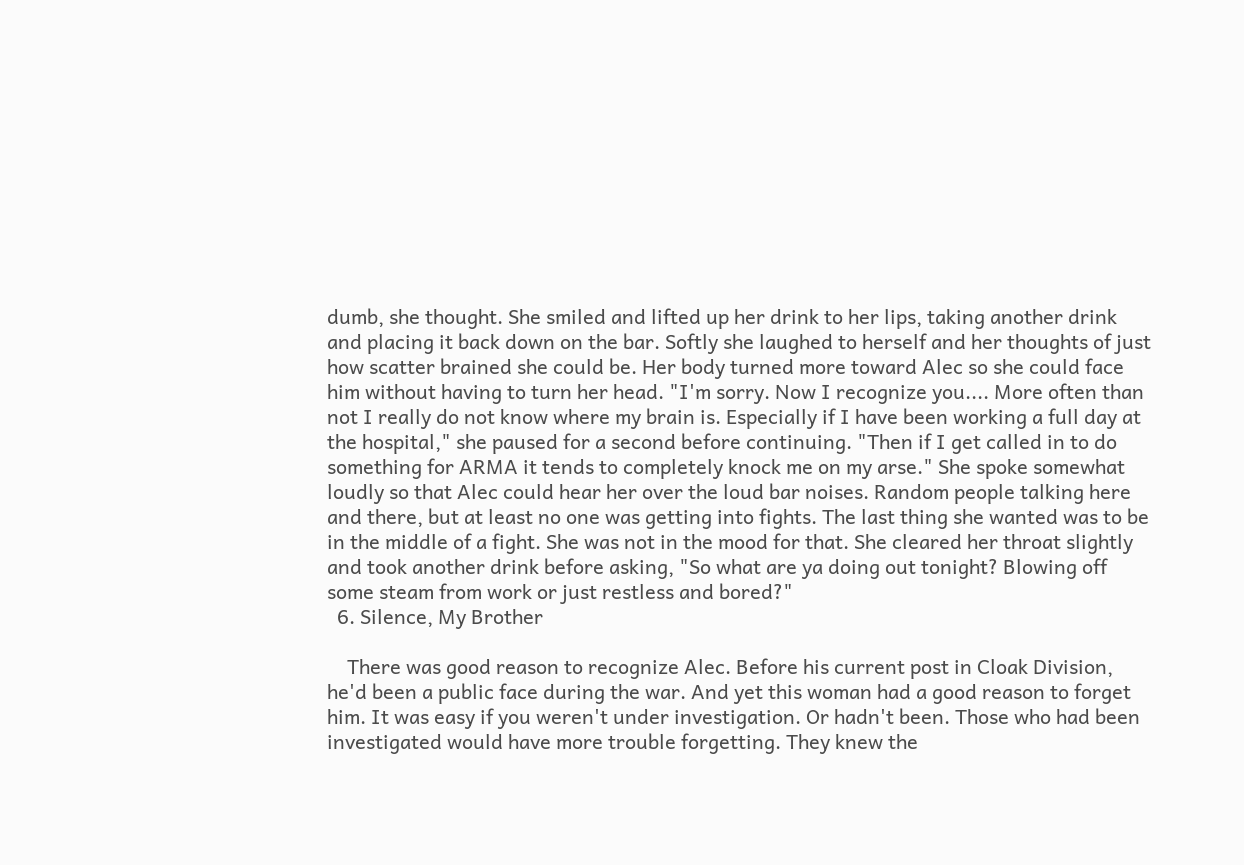dumb, she thought. She smiled and lifted up her drink to her lips, taking another drink and placing it back down on the bar. Softly she laughed to herself and her thoughts of just how scatter brained she could be. Her body turned more toward Alec so she could face him without having to turn her head. "I'm sorry. Now I recognize you.... More often than not I really do not know where my brain is. Especially if I have been working a full day at the hospital," she paused for a second before continuing. "Then if I get called in to do something for ARMA it tends to completely knock me on my arse." She spoke somewhat loudly so that Alec could hear her over the loud bar noises. Random people talking here and there, but at least no one was getting into fights. The last thing she wanted was to be in the middle of a fight. She was not in the mood for that. She cleared her throat slightly and took another drink before asking, "So what are ya doing out tonight? Blowing off some steam from work or just restless and bored?"
  6. Silence, My Brother

    There was good reason to recognize Alec. Before his current post in Cloak Division, he'd been a public face during the war. And yet this woman had a good reason to forget him. It was easy if you weren't under investigation. Or hadn't been. Those who had been investigated would have more trouble forgetting. They knew the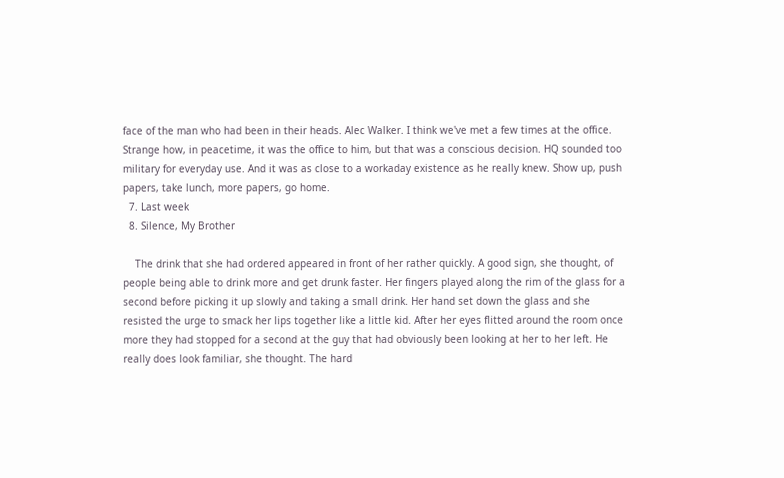face of the man who had been in their heads. Alec Walker. I think we've met a few times at the office. Strange how, in peacetime, it was the office to him, but that was a conscious decision. HQ sounded too military for everyday use. And it was as close to a workaday existence as he really knew. Show up, push papers, take lunch, more papers, go home.
  7. Last week
  8. Silence, My Brother

    The drink that she had ordered appeared in front of her rather quickly. A good sign, she thought, of people being able to drink more and get drunk faster. Her fingers played along the rim of the glass for a second before picking it up slowly and taking a small drink. Her hand set down the glass and she resisted the urge to smack her lips together like a little kid. After her eyes flitted around the room once more they had stopped for a second at the guy that had obviously been looking at her to her left. He really does look familiar, she thought. The hard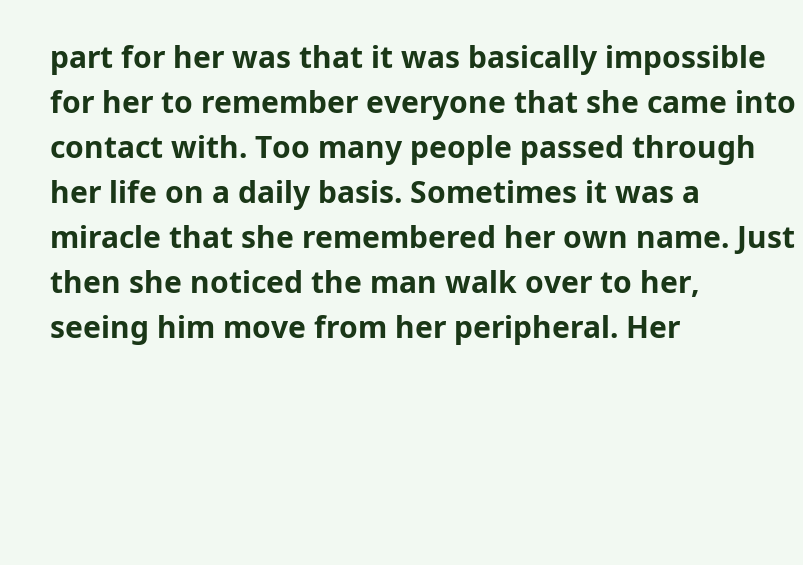part for her was that it was basically impossible for her to remember everyone that she came into contact with. Too many people passed through her life on a daily basis. Sometimes it was a miracle that she remembered her own name. Just then she noticed the man walk over to her, seeing him move from her peripheral. Her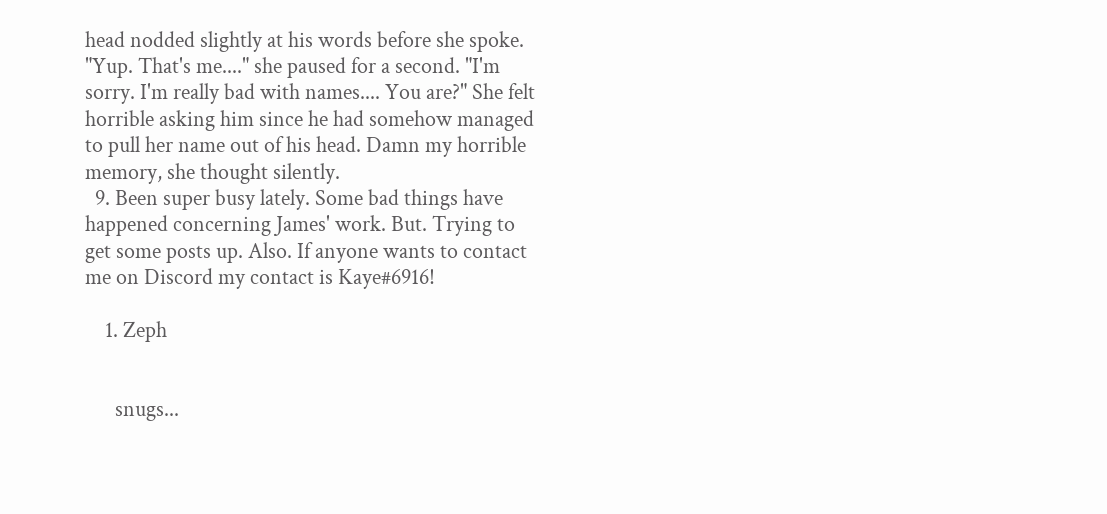head nodded slightly at his words before she spoke. "Yup. That's me...." she paused for a second. "I'm sorry. I'm really bad with names.... You are?" She felt horrible asking him since he had somehow managed to pull her name out of his head. Damn my horrible memory, she thought silently.
  9. Been super busy lately. Some bad things have happened concerning James' work. But. Trying to get some posts up. Also. If anyone wants to contact me on Discord my contact is Kaye#6916!

    1. Zeph


      snugs...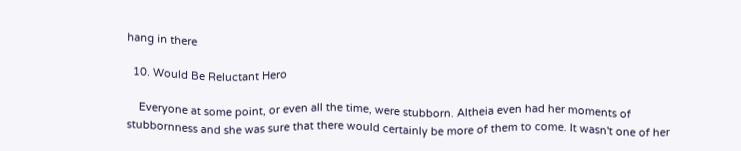hang in there

  10. Would Be Reluctant Hero

    Everyone at some point, or even all the time, were stubborn. Altheia even had her moments of stubbornness and she was sure that there would certainly be more of them to come. It wasn't one of her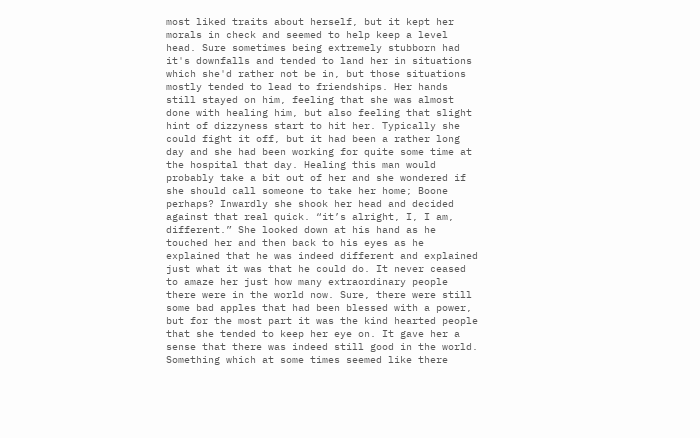most liked traits about herself, but it kept her morals in check and seemed to help keep a level head. Sure sometimes being extremely stubborn had it's downfalls and tended to land her in situations which she'd rather not be in, but those situations mostly tended to lead to friendships. Her hands still stayed on him, feeling that she was almost done with healing him, but also feeling that slight hint of dizzyness start to hit her. Typically she could fight it off, but it had been a rather long day and she had been working for quite some time at the hospital that day. Healing this man would probably take a bit out of her and she wondered if she should call someone to take her home; Boone perhaps? Inwardly she shook her head and decided against that real quick. “it’s alright, I, I am, different.” She looked down at his hand as he touched her and then back to his eyes as he explained that he was indeed different and explained just what it was that he could do. It never ceased to amaze her just how many extraordinary people there were in the world now. Sure, there were still some bad apples that had been blessed with a power, but for the most part it was the kind hearted people that she tended to keep her eye on. It gave her a sense that there was indeed still good in the world. Something which at some times seemed like there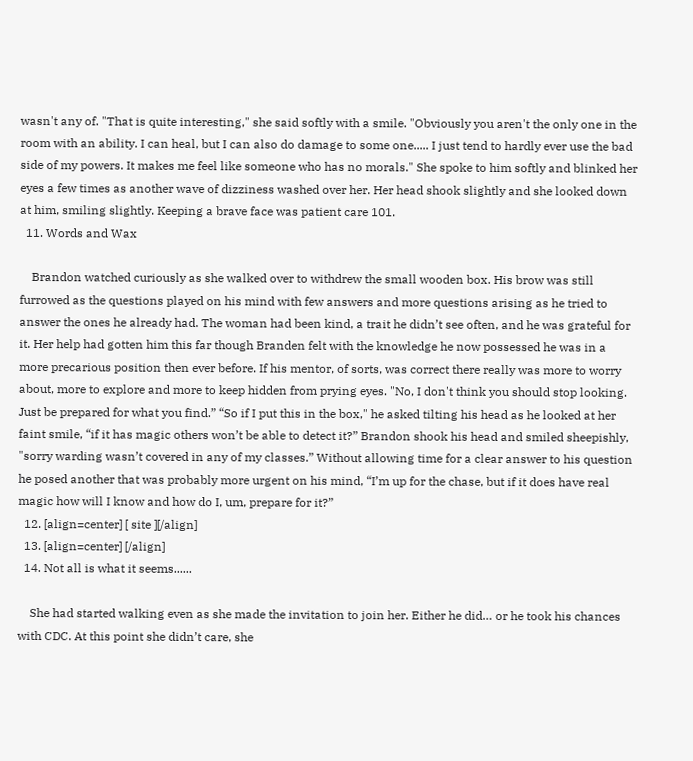wasn't any of. "That is quite interesting," she said softly with a smile. "Obviously you aren't the only one in the room with an ability. I can heal, but I can also do damage to some one..... I just tend to hardly ever use the bad side of my powers. It makes me feel like someone who has no morals." She spoke to him softly and blinked her eyes a few times as another wave of dizziness washed over her. Her head shook slightly and she looked down at him, smiling slightly. Keeping a brave face was patient care 101.
  11. Words and Wax

    Brandon watched curiously as she walked over to withdrew the small wooden box. His brow was still furrowed as the questions played on his mind with few answers and more questions arising as he tried to answer the ones he already had. The woman had been kind, a trait he didn’t see often, and he was grateful for it. Her help had gotten him this far though Branden felt with the knowledge he now possessed he was in a more precarious position then ever before. If his mentor, of sorts, was correct there really was more to worry about, more to explore and more to keep hidden from prying eyes. "No, I don't think you should stop looking. Just be prepared for what you find.” “So if I put this in the box," he asked tilting his head as he looked at her faint smile, “if it has magic others won’t be able to detect it?” Brandon shook his head and smiled sheepishly, "sorry warding wasn’t covered in any of my classes.” Without allowing time for a clear answer to his question he posed another that was probably more urgent on his mind, “I’m up for the chase, but if it does have real magic how will I know and how do I, um, prepare for it?”
  12. [align=center] [ site ][/align]
  13. [align=center] [/align]
  14. Not all is what it seems......

    She had started walking even as she made the invitation to join her. Either he did… or he took his chances with CDC. At this point she didn’t care, she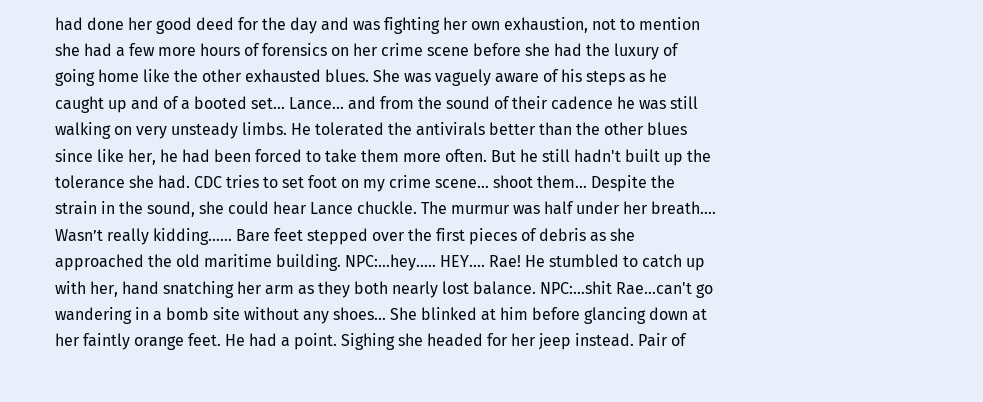had done her good deed for the day and was fighting her own exhaustion, not to mention she had a few more hours of forensics on her crime scene before she had the luxury of going home like the other exhausted blues. She was vaguely aware of his steps as he caught up and of a booted set… Lance… and from the sound of their cadence he was still walking on very unsteady limbs. He tolerated the antivirals better than the other blues since like her, he had been forced to take them more often. But he still hadn't built up the tolerance she had. CDC tries to set foot on my crime scene… shoot them… Despite the strain in the sound, she could hear Lance chuckle. The murmur was half under her breath…. Wasn’t really kidding…… Bare feet stepped over the first pieces of debris as she approached the old maritime building. NPC:…hey….. HEY…. Rae! He stumbled to catch up with her, hand snatching her arm as they both nearly lost balance. NPC:…shit Rae…can't go wandering in a bomb site without any shoes… She blinked at him before glancing down at her faintly orange feet. He had a point. Sighing she headed for her jeep instead. Pair of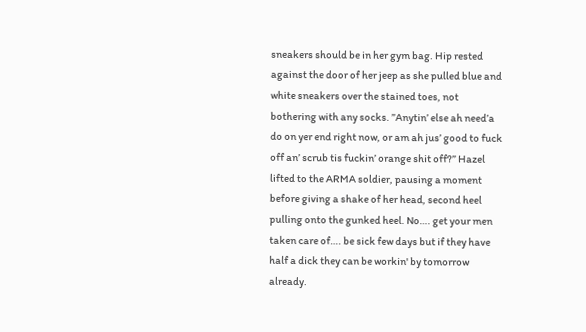sneakers should be in her gym bag. Hip rested against the door of her jeep as she pulled blue and white sneakers over the stained toes, not bothering with any socks. ”Anytin’ else ah need’a do on yer end right now, or am ah jus’ good to fuck off an’ scrub tis fuckin’ orange shit off?” Hazel lifted to the ARMA soldier, pausing a moment before giving a shake of her head, second heel pulling onto the gunked heel. No…. get your men taken care of…. be sick few days but if they have half a dick they can be workin' by tomorrow already.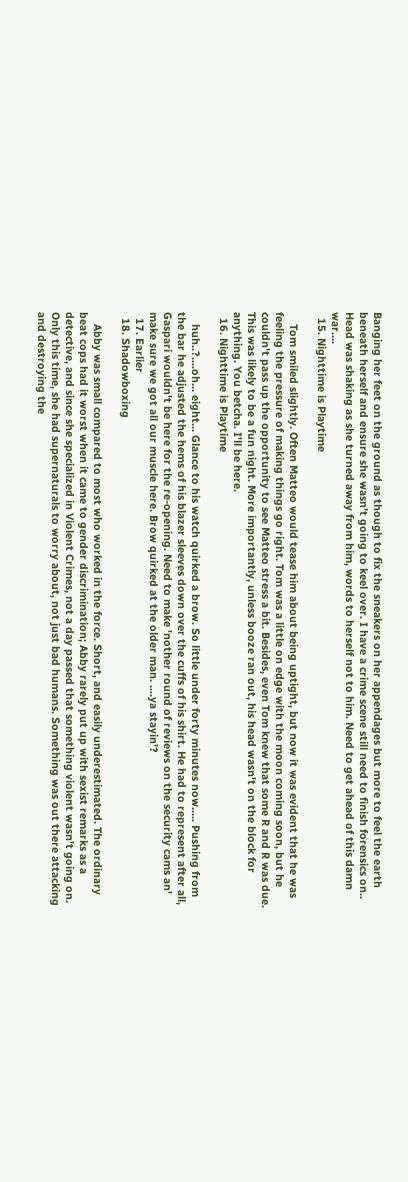Banging her feet on the ground as though to fix the sneakers on her appendages but more to feel the earth beneath herself and ensure she wasn’t going to keel over. I have a crime scene still need to finish forensics on.. Head was shaking as she turned away from him, words to herself not to him. Need to get ahead of this damn war….
  15. Nighttime is Playtime

    Tom smiled slightly. Often Matteo would tease him about being uptight, but now it was evident that he was feeling the pressure of making things go right. Tom was a little on edge with the moon coming soon, but he couldn't pass up the opportunity to see Matteo stress a bit. Besides, even Tom knew that some R and R was due. This was likely to be a fun night. More importantly, unless booze ran out, his head wasn't on the block for anything. You betcha. I'll be here.
  16. Nighttime is Playtime

    huh..?....oh... eight... Glance to his watch quirked a brow. So little under forty minutes now..... Pushing from the bar he adjusted the hems of his blazer sleeves down over the cuffs of his shirt. He had to represent after all, Gaspari wouldn't be here for the re-opening. Need to make 'nother round of reviews on the security cams an' make sure we got all our muscle here. Brow quirked at the older man. ....ya stayin'?
  17. Earlier
  18. Shadowboxing

    Abby was small compared to most who worked in the force. Short, and easily underestimated. The ordinary beat cops had it worst when it came to gender discrimination; Abby rarely put up with sexist remarks as a detective, and since she specialized in Violent Crimes, not a day passed that something violent wasn't going on. Only this time, she had supernaturals to worry about, not just bad humans. Something was out there attacking and destroying the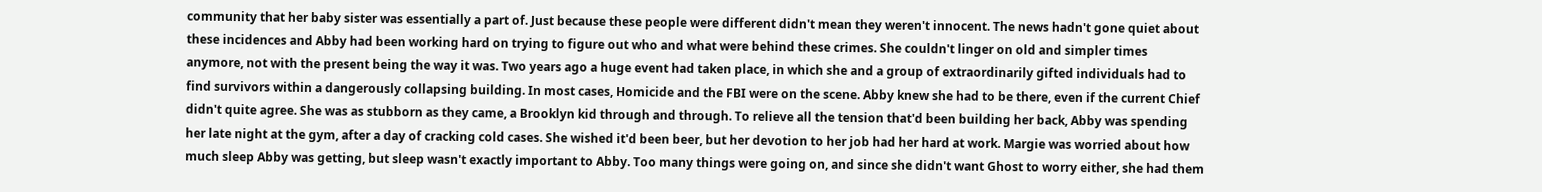community that her baby sister was essentially a part of. Just because these people were different didn't mean they weren't innocent. The news hadn't gone quiet about these incidences and Abby had been working hard on trying to figure out who and what were behind these crimes. She couldn't linger on old and simpler times anymore, not with the present being the way it was. Two years ago a huge event had taken place, in which she and a group of extraordinarily gifted individuals had to find survivors within a dangerously collapsing building. In most cases, Homicide and the FBI were on the scene. Abby knew she had to be there, even if the current Chief didn't quite agree. She was as stubborn as they came, a Brooklyn kid through and through. To relieve all the tension that'd been building her back, Abby was spending her late night at the gym, after a day of cracking cold cases. She wished it'd been beer, but her devotion to her job had her hard at work. Margie was worried about how much sleep Abby was getting, but sleep wasn't exactly important to Abby. Too many things were going on, and since she didn't want Ghost to worry either, she had them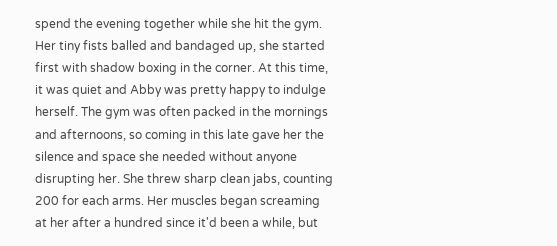spend the evening together while she hit the gym. Her tiny fists balled and bandaged up, she started first with shadow boxing in the corner. At this time, it was quiet and Abby was pretty happy to indulge herself. The gym was often packed in the mornings and afternoons, so coming in this late gave her the silence and space she needed without anyone disrupting her. She threw sharp clean jabs, counting 200 for each arms. Her muscles began screaming at her after a hundred since it'd been a while, but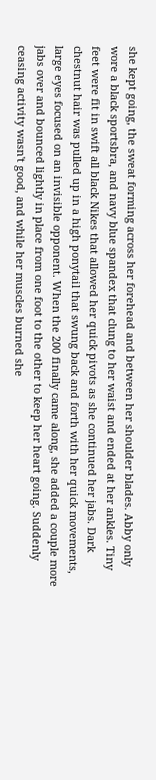she kept going, the sweat forming across her forehead and between her shoulder blades. Abby only wore a black sportsbra, and navy blue spandex that clung to her waist and ended at her ankles. Tiny feet were fit in swift all black Nikes that allowed her quick pivots as she continued her jabs. Dark chestnut hair was pulled up in a high ponytail that swung back and forth with her quick movements, large eyes focused on an invisible opponent. When the 200 finally came along, she added a couple more jabs over and bounced lightly in place from one foot to the other to keep her heart going. Suddenly ceasing activity wasn't good, and while her muscles burned she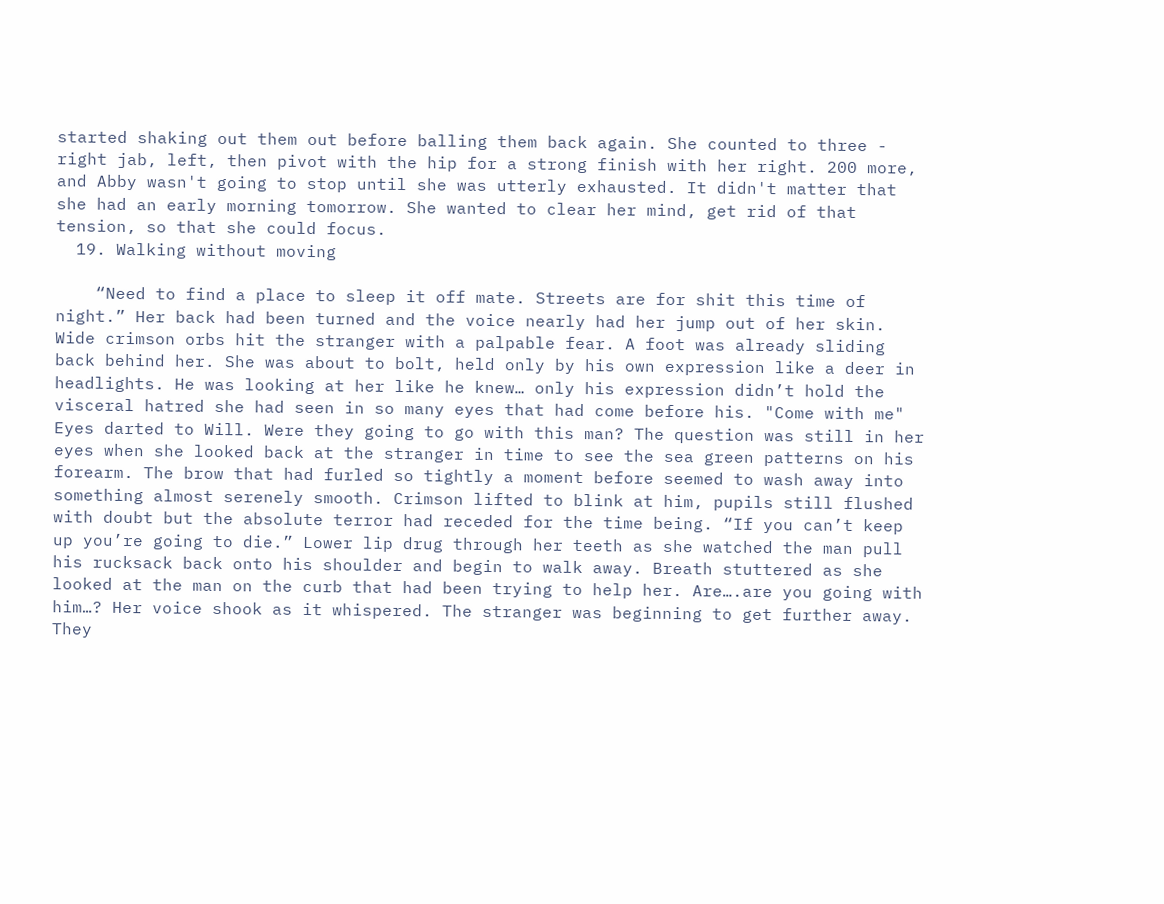started shaking out them out before balling them back again. She counted to three - right jab, left, then pivot with the hip for a strong finish with her right. 200 more, and Abby wasn't going to stop until she was utterly exhausted. It didn't matter that she had an early morning tomorrow. She wanted to clear her mind, get rid of that tension, so that she could focus.
  19. Walking without moving

    “Need to find a place to sleep it off mate. Streets are for shit this time of night.” Her back had been turned and the voice nearly had her jump out of her skin. Wide crimson orbs hit the stranger with a palpable fear. A foot was already sliding back behind her. She was about to bolt, held only by his own expression like a deer in headlights. He was looking at her like he knew… only his expression didn’t hold the visceral hatred she had seen in so many eyes that had come before his. "Come with me" Eyes darted to Will. Were they going to go with this man? The question was still in her eyes when she looked back at the stranger in time to see the sea green patterns on his forearm. The brow that had furled so tightly a moment before seemed to wash away into something almost serenely smooth. Crimson lifted to blink at him, pupils still flushed with doubt but the absolute terror had receded for the time being. “If you can’t keep up you’re going to die.” Lower lip drug through her teeth as she watched the man pull his rucksack back onto his shoulder and begin to walk away. Breath stuttered as she looked at the man on the curb that had been trying to help her. Are….are you going with him…? Her voice shook as it whispered. The stranger was beginning to get further away. They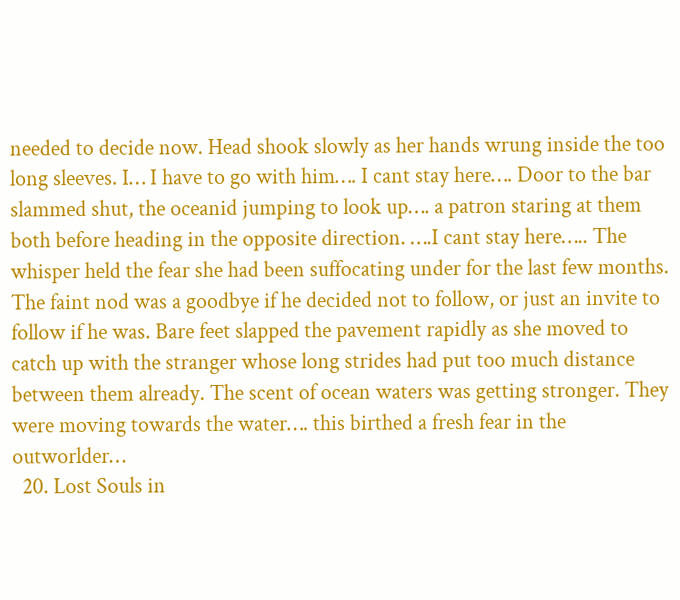needed to decide now. Head shook slowly as her hands wrung inside the too long sleeves. I… I have to go with him…. I cant stay here…. Door to the bar slammed shut, the oceanid jumping to look up…. a patron staring at them both before heading in the opposite direction. ….I cant stay here….. The whisper held the fear she had been suffocating under for the last few months. The faint nod was a goodbye if he decided not to follow, or just an invite to follow if he was. Bare feet slapped the pavement rapidly as she moved to catch up with the stranger whose long strides had put too much distance between them already. The scent of ocean waters was getting stronger. They were moving towards the water…. this birthed a fresh fear in the outworlder…
  20. Lost Souls in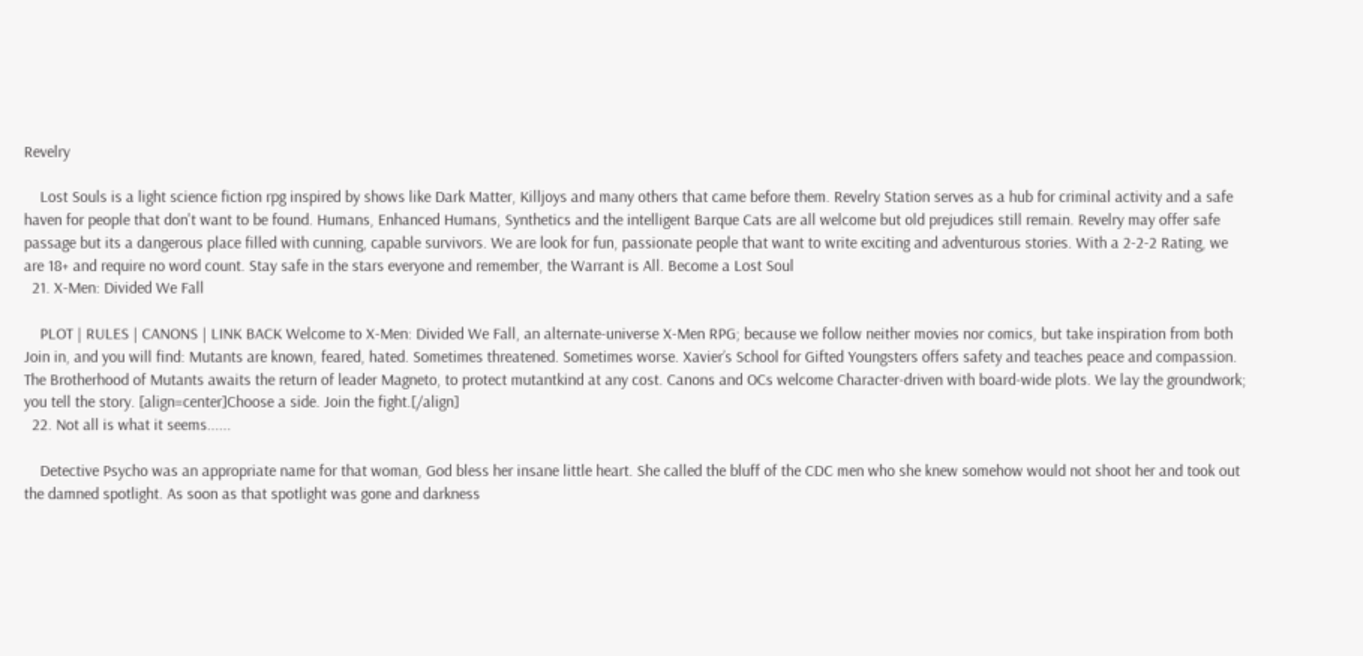Revelry

    Lost Souls is a light science fiction rpg inspired by shows like Dark Matter, Killjoys and many others that came before them. Revelry Station serves as a hub for criminal activity and a safe haven for people that don't want to be found. Humans, Enhanced Humans, Synthetics and the intelligent Barque Cats are all welcome but old prejudices still remain. Revelry may offer safe passage but its a dangerous place filled with cunning, capable survivors. We are look for fun, passionate people that want to write exciting and adventurous stories. With a 2-2-2 Rating, we are 18+ and require no word count. Stay safe in the stars everyone and remember, the Warrant is All. Become a Lost Soul
  21. X-Men: Divided We Fall

    PLOT | RULES | CANONS | LINK BACK Welcome to X-Men: Divided We Fall, an alternate-universe X-Men RPG; because we follow neither movies nor comics, but take inspiration from both Join in, and you will find: Mutants are known, feared, hated. Sometimes threatened. Sometimes worse. Xavier’s School for Gifted Youngsters offers safety and teaches peace and compassion. The Brotherhood of Mutants awaits the return of leader Magneto, to protect mutantkind at any cost. Canons and OCs welcome Character-driven with board-wide plots. We lay the groundwork; you tell the story. [align=center]Choose a side. Join the fight.[/align]
  22. Not all is what it seems......

    Detective Psycho was an appropriate name for that woman, God bless her insane little heart. She called the bluff of the CDC men who she knew somehow would not shoot her and took out the damned spotlight. As soon as that spotlight was gone and darkness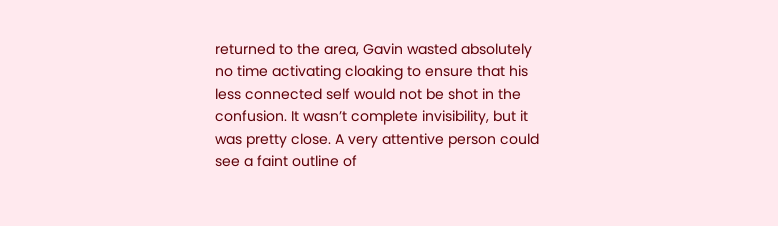returned to the area, Gavin wasted absolutely no time activating cloaking to ensure that his less connected self would not be shot in the confusion. It wasn’t complete invisibility, but it was pretty close. A very attentive person could see a faint outline of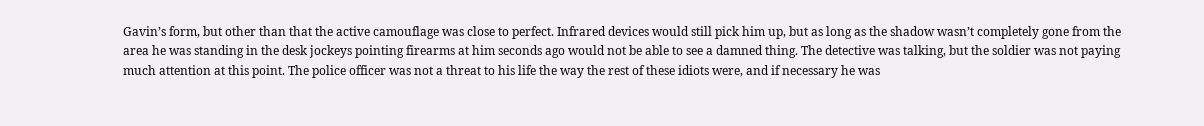Gavin’s form, but other than that the active camouflage was close to perfect. Infrared devices would still pick him up, but as long as the shadow wasn’t completely gone from the area he was standing in the desk jockeys pointing firearms at him seconds ago would not be able to see a damned thing. The detective was talking, but the soldier was not paying much attention at this point. The police officer was not a threat to his life the way the rest of these idiots were, and if necessary he was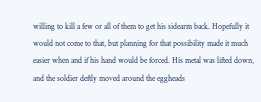willing to kill a few or all of them to get his sidearm back. Hopefully it would not come to that, but planning for that possibility made it much easier when and if his hand would be forced. His metal was lifted down, and the soldier deftly moved around the eggheads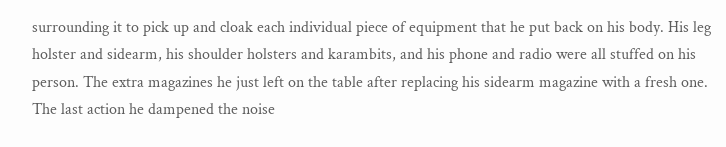surrounding it to pick up and cloak each individual piece of equipment that he put back on his body. His leg holster and sidearm, his shoulder holsters and karambits, and his phone and radio were all stuffed on his person. The extra magazines he just left on the table after replacing his sidearm magazine with a fresh one. The last action he dampened the noise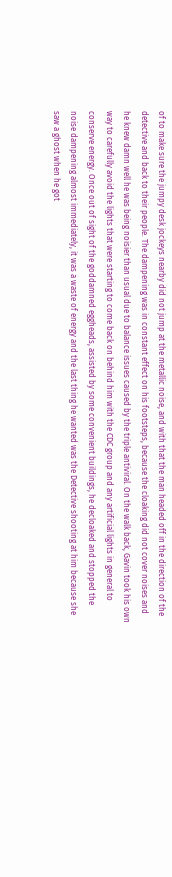of to make sure the jumpy desk jockeys nearby did not jump at the metallic noise, and with that the man headed off in the direction of the detective and back to their people. The dampening was in constant effect on his footsteps, because the cloaking did not cover noises and he knew damn well he was being noisier than usual due to balance issues caused by the triple antiviral. On the walk back, Gavin took his own way to carefully avoid the lights that were starting to come back on behind him with the CDC group and any artificial lights in general to conserve energy. Once out of sight of the goddamned eggheads, assisted by some convenient buildings, he decloaked and stopped the noise dampening almost immediately, it was a waste of energy and the last thing he wanted was the Detective shooting at him because she saw a ghost when he got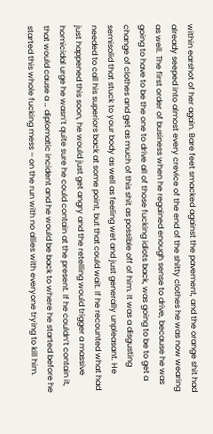within earshot of her again. Bare feet smacked against the pavement, and the orange shit had already seeped into almost every crevice of the end of the shitty clothes he was now wearing as well. The first order of business when he regained enough sense to drive, because he was going to have to be the one to drive all of those fucking idiots back, was going to be to get a change of clothes and get as much of this shit as possible off of him. It was a disgusting semisolid that stuck to your body as well as feeling wet and just generally unpleasant. He needed to call his superiors back at some point, but that could wait. If he recounted what had just happened this soon, he would just get angry and the retelling would trigger a massive homicidal urge he wasn’t quite sure he could contain at the present. If he couldn’t contain it, that would cause a … diplomatic incident and he would be back to where he started before he started this whole fucking mess – on the run with no allies with everyone trying to kill him.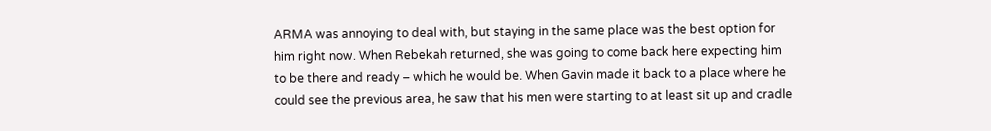ARMA was annoying to deal with, but staying in the same place was the best option for him right now. When Rebekah returned, she was going to come back here expecting him to be there and ready – which he would be. When Gavin made it back to a place where he could see the previous area, he saw that his men were starting to at least sit up and cradle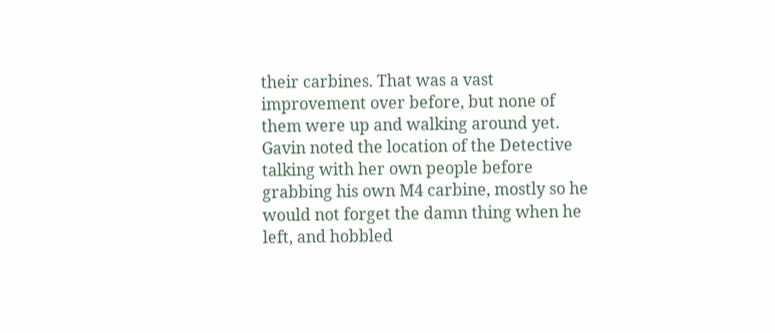their carbines. That was a vast improvement over before, but none of them were up and walking around yet. Gavin noted the location of the Detective talking with her own people before grabbing his own M4 carbine, mostly so he would not forget the damn thing when he left, and hobbled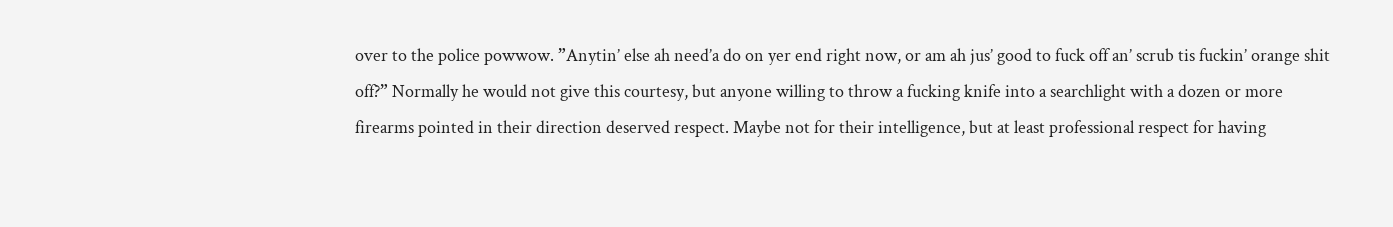over to the police powwow. ”Anytin’ else ah need’a do on yer end right now, or am ah jus’ good to fuck off an’ scrub tis fuckin’ orange shit off?” Normally he would not give this courtesy, but anyone willing to throw a fucking knife into a searchlight with a dozen or more firearms pointed in their direction deserved respect. Maybe not for their intelligence, but at least professional respect for having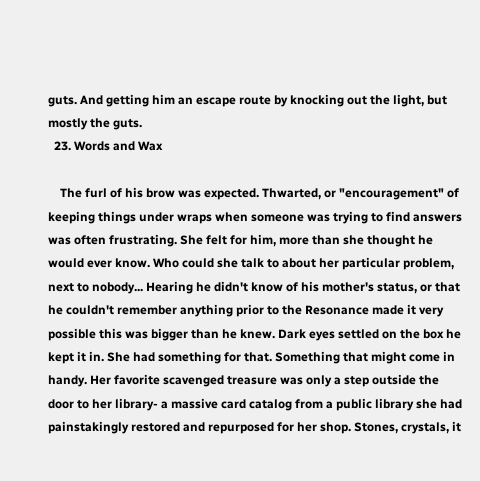guts. And getting him an escape route by knocking out the light, but mostly the guts.
  23. Words and Wax

    The furl of his brow was expected. Thwarted, or "encouragement" of keeping things under wraps when someone was trying to find answers was often frustrating. She felt for him, more than she thought he would ever know. Who could she talk to about her particular problem, next to nobody... Hearing he didn't know of his mother's status, or that he couldn't remember anything prior to the Resonance made it very possible this was bigger than he knew. Dark eyes settled on the box he kept it in. She had something for that. Something that might come in handy. Her favorite scavenged treasure was only a step outside the door to her library- a massive card catalog from a public library she had painstakingly restored and repurposed for her shop. Stones, crystals, it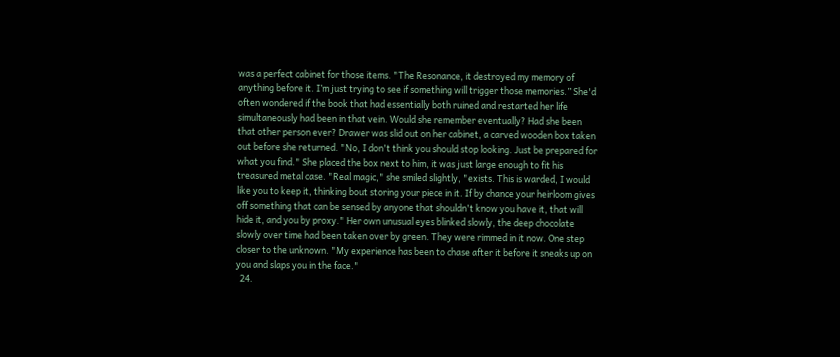was a perfect cabinet for those items. "The Resonance, it destroyed my memory of anything before it. I’m just trying to see if something will trigger those memories.” She'd often wondered if the book that had essentially both ruined and restarted her life simultaneously had been in that vein. Would she remember eventually? Had she been that other person ever? Drawer was slid out on her cabinet, a carved wooden box taken out before she returned. "No, I don't think you should stop looking. Just be prepared for what you find." She placed the box next to him, it was just large enough to fit his treasured metal case. "Real magic," she smiled slightly, "exists. This is warded, I would like you to keep it, thinking bout storing your piece in it. If by chance your heirloom gives off something that can be sensed by anyone that shouldn't know you have it, that will hide it, and you by proxy." Her own unusual eyes blinked slowly, the deep chocolate slowly over time had been taken over by green. They were rimmed in it now. One step closer to the unknown. "My experience has been to chase after it before it sneaks up on you and slaps you in the face."
  24.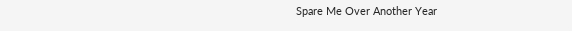Spare Me Over Another Year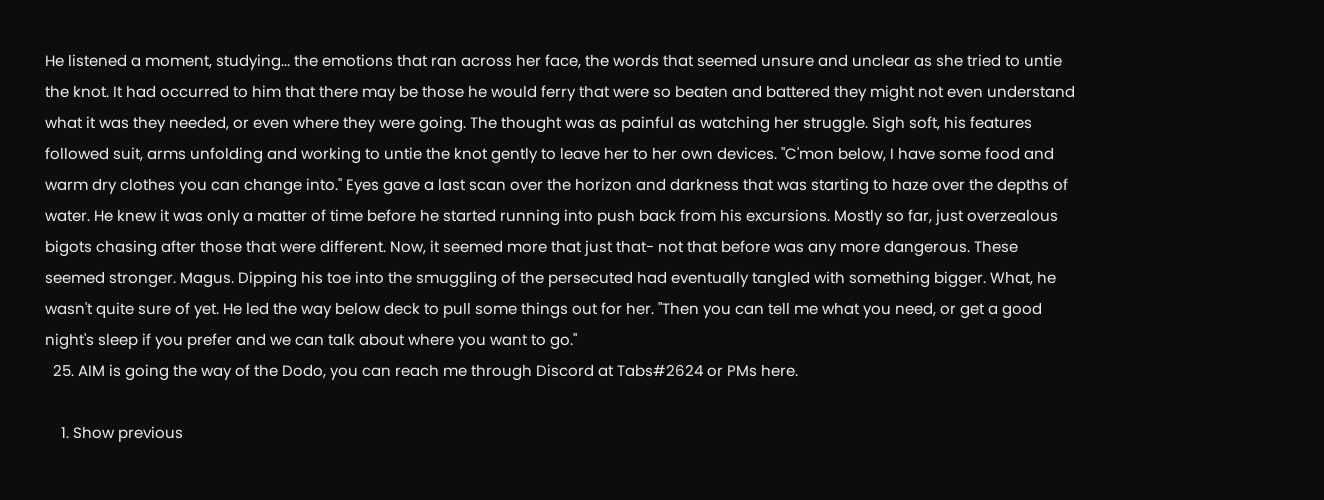He listened a moment, studying... the emotions that ran across her face, the words that seemed unsure and unclear as she tried to untie the knot. It had occurred to him that there may be those he would ferry that were so beaten and battered they might not even understand what it was they needed, or even where they were going. The thought was as painful as watching her struggle. Sigh soft, his features followed suit, arms unfolding and working to untie the knot gently to leave her to her own devices. "C'mon below, I have some food and warm dry clothes you can change into." Eyes gave a last scan over the horizon and darkness that was starting to haze over the depths of water. He knew it was only a matter of time before he started running into push back from his excursions. Mostly so far, just overzealous bigots chasing after those that were different. Now, it seemed more that just that- not that before was any more dangerous. These seemed stronger. Magus. Dipping his toe into the smuggling of the persecuted had eventually tangled with something bigger. What, he wasn't quite sure of yet. He led the way below deck to pull some things out for her. "Then you can tell me what you need, or get a good night's sleep if you prefer and we can talk about where you want to go."
  25. AIM is going the way of the Dodo, you can reach me through Discord at Tabs#2624 or PMs here.

    1. Show previous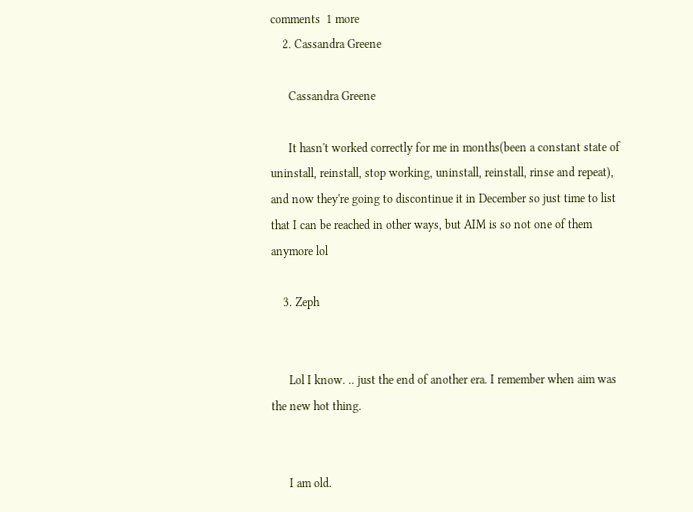comments  1 more
    2. Cassandra Greene

      Cassandra Greene

      It hasn't worked correctly for me in months(been a constant state of uninstall, reinstall, stop working, uninstall, reinstall, rinse and repeat), and now they're going to discontinue it in December so just time to list that I can be reached in other ways, but AIM is so not one of them anymore lol

    3. Zeph


      Lol I know. .. just the end of another era. I remember when aim was the new hot thing.


      I am old.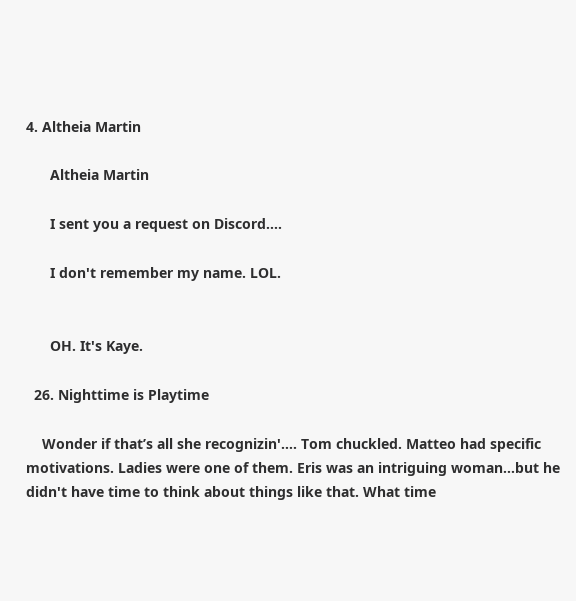4. Altheia Martin

      Altheia Martin

      I sent you a request on Discord....

      I don't remember my name. LOL.


      OH. It's Kaye.

  26. Nighttime is Playtime

    Wonder if that’s all she recognizin'…. Tom chuckled. Matteo had specific motivations. Ladies were one of them. Eris was an intriguing woman...but he didn't have time to think about things like that. What time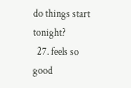do things start tonight?
  27. feels so good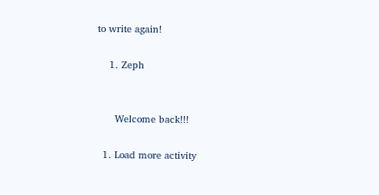to write again!

    1. Zeph


      Welcome back!!!

  1. Load more activity